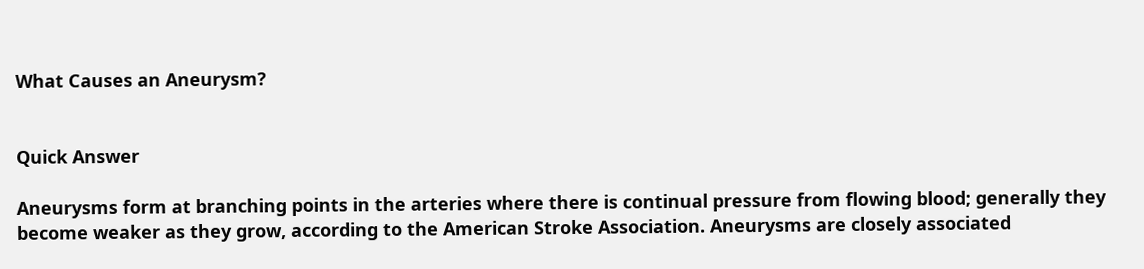What Causes an Aneurysm?


Quick Answer

Aneurysms form at branching points in the arteries where there is continual pressure from flowing blood; generally they become weaker as they grow, according to the American Stroke Association. Aneurysms are closely associated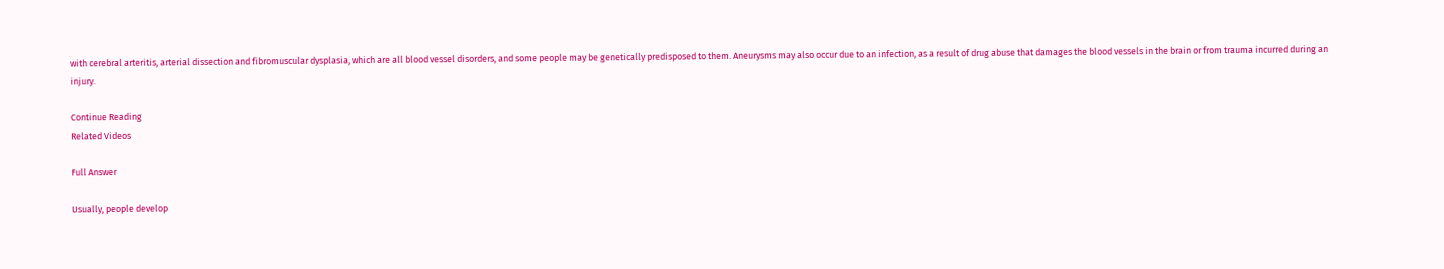with cerebral arteritis, arterial dissection and fibromuscular dysplasia, which are all blood vessel disorders, and some people may be genetically predisposed to them. Aneurysms may also occur due to an infection, as a result of drug abuse that damages the blood vessels in the brain or from trauma incurred during an injury.

Continue Reading
Related Videos

Full Answer

Usually, people develop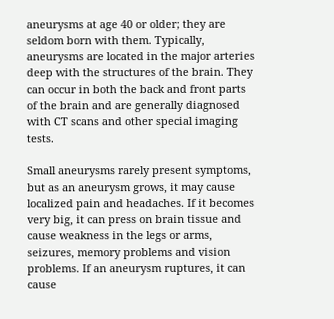aneurysms at age 40 or older; they are seldom born with them. Typically, aneurysms are located in the major arteries deep with the structures of the brain. They can occur in both the back and front parts of the brain and are generally diagnosed with CT scans and other special imaging tests.

Small aneurysms rarely present symptoms, but as an aneurysm grows, it may cause localized pain and headaches. If it becomes very big, it can press on brain tissue and cause weakness in the legs or arms, seizures, memory problems and vision problems. If an aneurysm ruptures, it can cause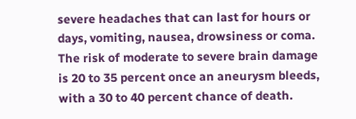severe headaches that can last for hours or days, vomiting, nausea, drowsiness or coma. The risk of moderate to severe brain damage is 20 to 35 percent once an aneurysm bleeds, with a 30 to 40 percent chance of death.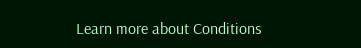Learn more about Conditions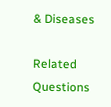& Diseases

Related Questions